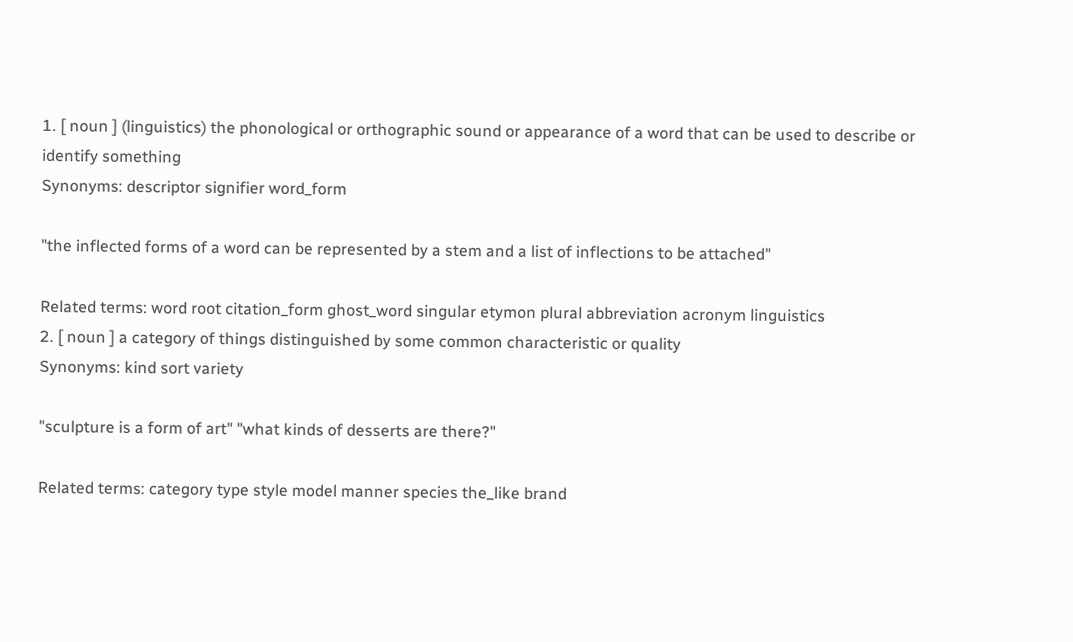1. [ noun ] (linguistics) the phonological or orthographic sound or appearance of a word that can be used to describe or identify something
Synonyms: descriptor signifier word_form

"the inflected forms of a word can be represented by a stem and a list of inflections to be attached"

Related terms: word root citation_form ghost_word singular etymon plural abbreviation acronym linguistics
2. [ noun ] a category of things distinguished by some common characteristic or quality
Synonyms: kind sort variety

"sculpture is a form of art" "what kinds of desserts are there?"

Related terms: category type style model manner species the_like brand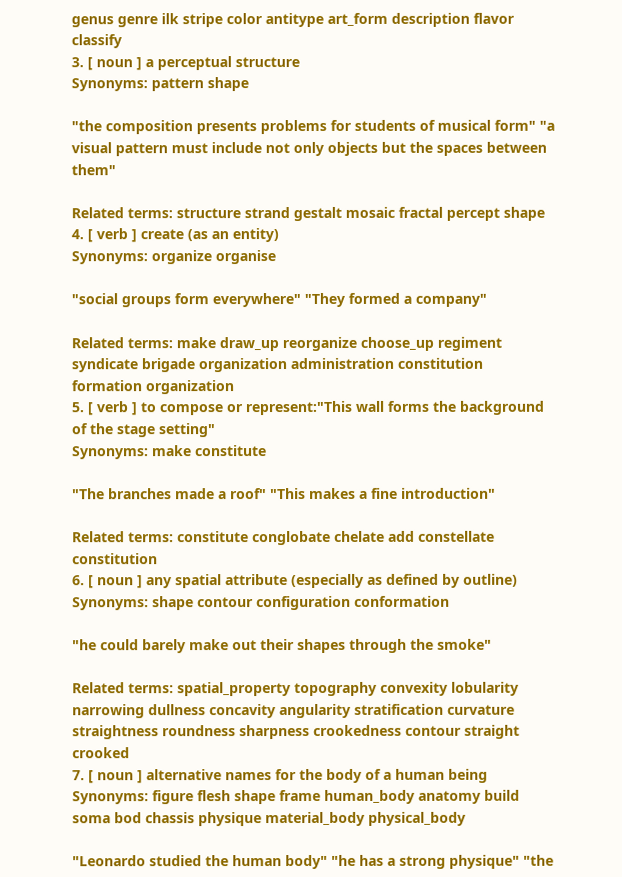genus genre ilk stripe color antitype art_form description flavor classify
3. [ noun ] a perceptual structure
Synonyms: pattern shape

"the composition presents problems for students of musical form" "a visual pattern must include not only objects but the spaces between them"

Related terms: structure strand gestalt mosaic fractal percept shape
4. [ verb ] create (as an entity)
Synonyms: organize organise

"social groups form everywhere" "They formed a company"

Related terms: make draw_up reorganize choose_up regiment syndicate brigade organization administration constitution formation organization
5. [ verb ] to compose or represent:"This wall forms the background of the stage setting"
Synonyms: make constitute

"The branches made a roof" "This makes a fine introduction"

Related terms: constitute conglobate chelate add constellate constitution
6. [ noun ] any spatial attribute (especially as defined by outline)
Synonyms: shape contour configuration conformation

"he could barely make out their shapes through the smoke"

Related terms: spatial_property topography convexity lobularity narrowing dullness concavity angularity stratification curvature straightness roundness sharpness crookedness contour straight crooked
7. [ noun ] alternative names for the body of a human being
Synonyms: figure flesh shape frame human_body anatomy build soma bod chassis physique material_body physical_body

"Leonardo studied the human body" "he has a strong physique" "the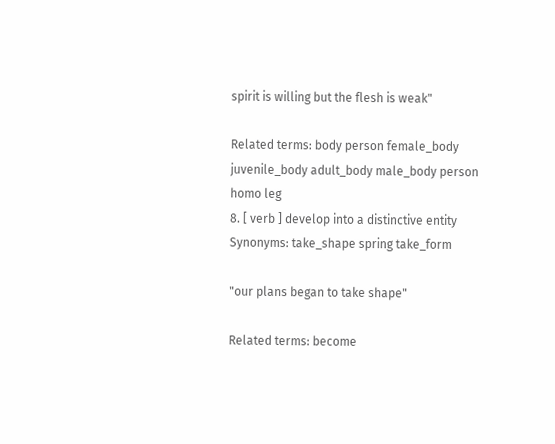spirit is willing but the flesh is weak"

Related terms: body person female_body juvenile_body adult_body male_body person homo leg
8. [ verb ] develop into a distinctive entity
Synonyms: take_shape spring take_form

"our plans began to take shape"

Related terms: become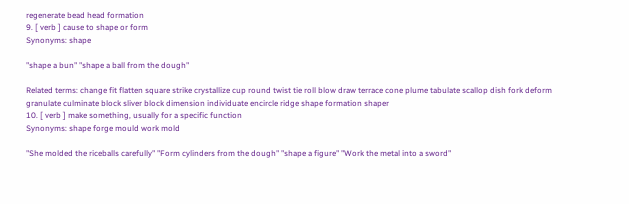regenerate bead head formation
9. [ verb ] cause to shape or form
Synonyms: shape

"shape a bun" "shape a ball from the dough"

Related terms: change fit flatten square strike crystallize cup round twist tie roll blow draw terrace cone plume tabulate scallop dish fork deform granulate culminate block sliver block dimension individuate encircle ridge shape formation shaper
10. [ verb ] make something, usually for a specific function
Synonyms: shape forge mould work mold

"She molded the riceballs carefully" "Form cylinders from the dough" "shape a figure" "Work the metal into a sword"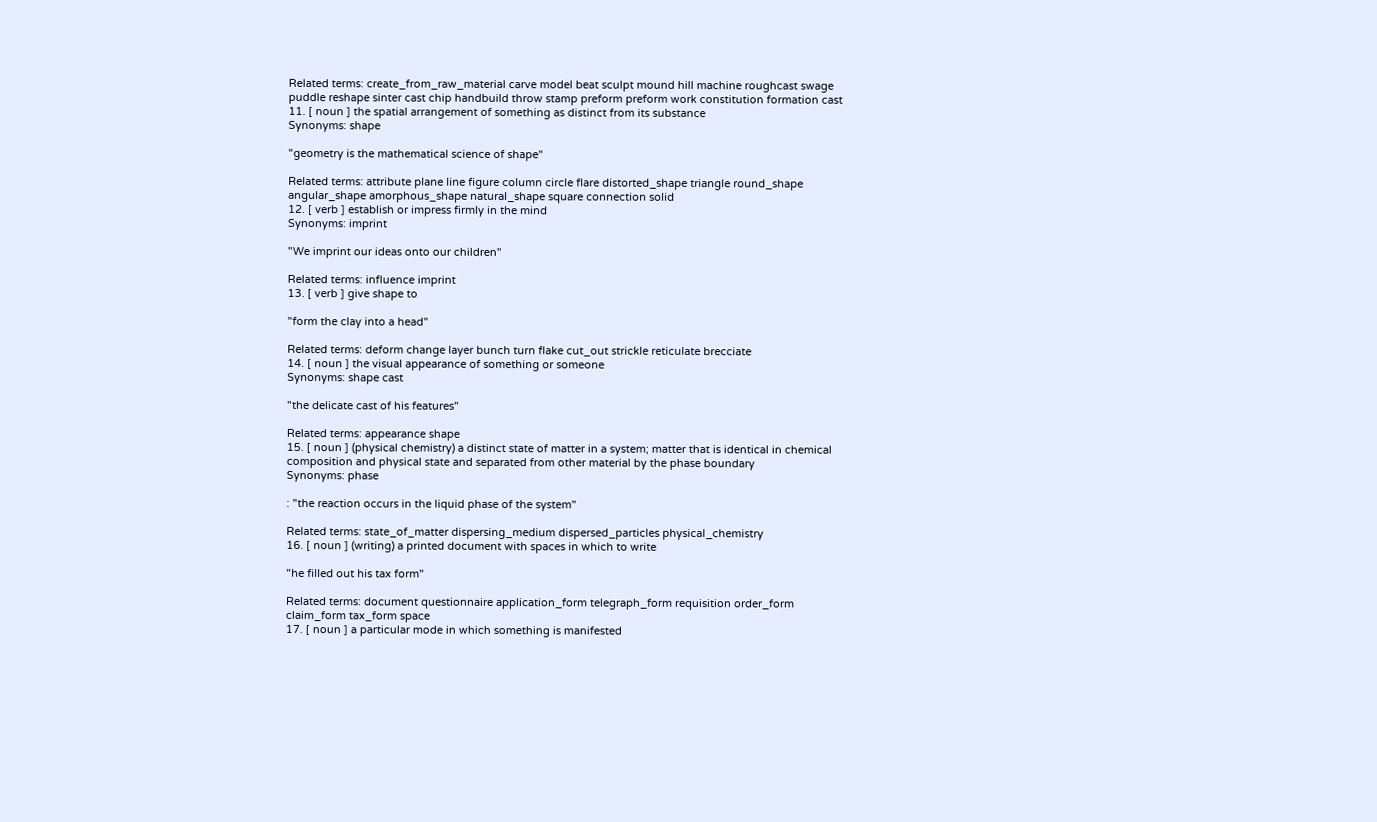Related terms: create_from_raw_material carve model beat sculpt mound hill machine roughcast swage puddle reshape sinter cast chip handbuild throw stamp preform preform work constitution formation cast
11. [ noun ] the spatial arrangement of something as distinct from its substance
Synonyms: shape

"geometry is the mathematical science of shape"

Related terms: attribute plane line figure column circle flare distorted_shape triangle round_shape angular_shape amorphous_shape natural_shape square connection solid
12. [ verb ] establish or impress firmly in the mind
Synonyms: imprint

"We imprint our ideas onto our children"

Related terms: influence imprint
13. [ verb ] give shape to

"form the clay into a head"

Related terms: deform change layer bunch turn flake cut_out strickle reticulate brecciate
14. [ noun ] the visual appearance of something or someone
Synonyms: shape cast

"the delicate cast of his features"

Related terms: appearance shape
15. [ noun ] (physical chemistry) a distinct state of matter in a system; matter that is identical in chemical composition and physical state and separated from other material by the phase boundary
Synonyms: phase

: "the reaction occurs in the liquid phase of the system"

Related terms: state_of_matter dispersing_medium dispersed_particles physical_chemistry
16. [ noun ] (writing) a printed document with spaces in which to write

"he filled out his tax form"

Related terms: document questionnaire application_form telegraph_form requisition order_form claim_form tax_form space
17. [ noun ] a particular mode in which something is manifested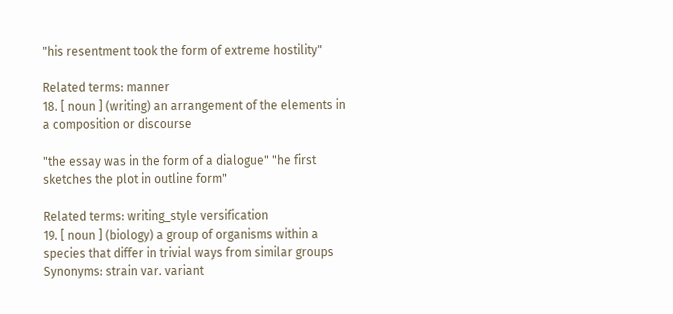"his resentment took the form of extreme hostility"

Related terms: manner
18. [ noun ] (writing) an arrangement of the elements in a composition or discourse

"the essay was in the form of a dialogue" "he first sketches the plot in outline form"

Related terms: writing_style versification
19. [ noun ] (biology) a group of organisms within a species that differ in trivial ways from similar groups
Synonyms: strain var. variant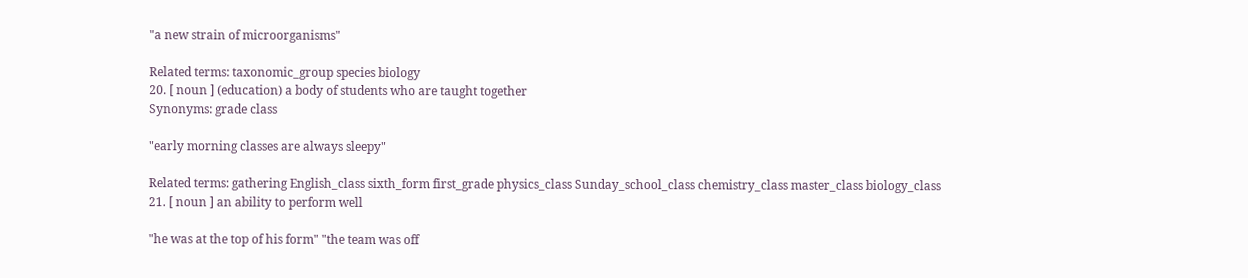"a new strain of microorganisms"

Related terms: taxonomic_group species biology
20. [ noun ] (education) a body of students who are taught together
Synonyms: grade class

"early morning classes are always sleepy"

Related terms: gathering English_class sixth_form first_grade physics_class Sunday_school_class chemistry_class master_class biology_class
21. [ noun ] an ability to perform well

"he was at the top of his form" "the team was off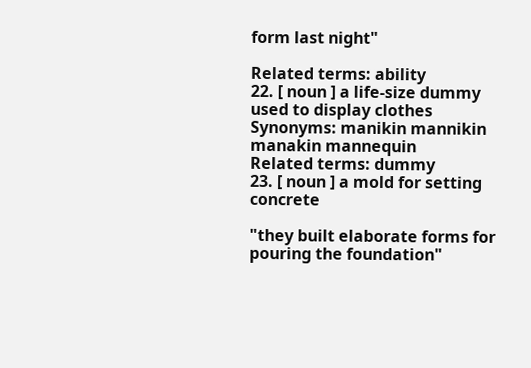form last night"

Related terms: ability
22. [ noun ] a life-size dummy used to display clothes
Synonyms: manikin mannikin manakin mannequin
Related terms: dummy
23. [ noun ] a mold for setting concrete

"they built elaborate forms for pouring the foundation"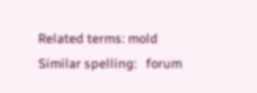Related terms: mold
Similar spelling:   forum